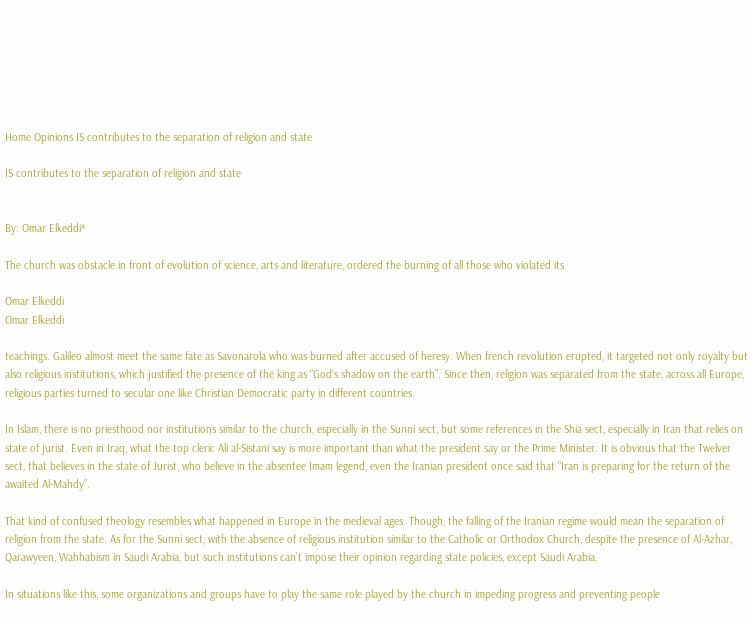Home Opinions IS contributes to the separation of religion and state

IS contributes to the separation of religion and state


By: Omar Elkeddi*

The church was obstacle in front of evolution of science, arts and literature, ordered the burning of all those who violated its

Omar Elkeddi
Omar Elkeddi

teachings. Galileo almost meet the same fate as Savonarola who was burned after accused of heresy. When french revolution erupted, it targeted not only royalty but also religious institutions, which justified the presence of the king as “God’s shadow on the earth”. Since then, religion was separated from the state, across all Europe, religious parties turned to secular one like Christian Democratic party in different countries.

In Islam, there is no priesthood nor institutions similar to the church, especially in the Sunni sect, but some references in the Shia sect, especially in Iran that relies on state of jurist. Even in Iraq, what the top cleric Ali al-Sistani say is more important than what the president say or the Prime Minister. It is obvious that the Twelver sect, that believes in the state of Jurist, who believe in the absentee Imam legend, even the Iranian president once said that “Iran is preparing for the return of the awaited Al-Mahdy”.

That kind of confused theology resembles what happened in Europe in the medieval ages. Though, the falling of the Iranian regime would mean the separation of religion from the state. As for the Sunni sect, with the absence of religious institution similar to the Catholic or Orthodox Church, despite the presence of Al-Azhar, Qarawyeen, Wahhabism in Saudi Arabia, but such institutions can’t impose their opinion regarding state policies, except Saudi Arabia.

In situations like this, some organizations and groups have to play the same role played by the church in impeding progress and preventing people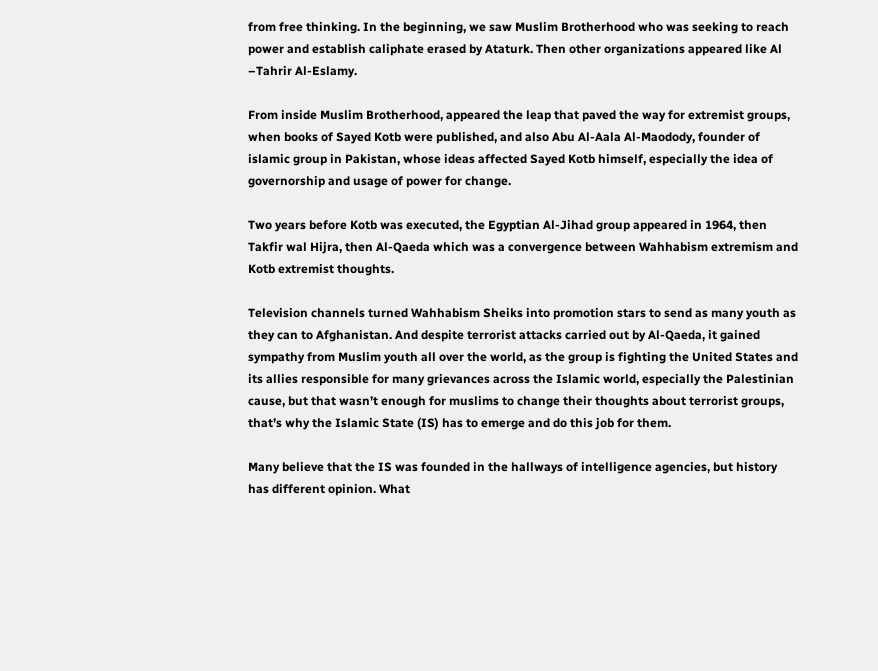from free thinking. In the beginning, we saw Muslim Brotherhood who was seeking to reach power and establish caliphate erased by Ataturk. Then other organizations appeared like Al –Tahrir Al-Eslamy.

From inside Muslim Brotherhood, appeared the leap that paved the way for extremist groups, when books of Sayed Kotb were published, and also Abu Al-Aala Al-Maodody, founder of islamic group in Pakistan, whose ideas affected Sayed Kotb himself, especially the idea of governorship and usage of power for change.

Two years before Kotb was executed, the Egyptian Al-Jihad group appeared in 1964, then Takfir wal Hijra, then Al-Qaeda which was a convergence between Wahhabism extremism and Kotb extremist thoughts.

Television channels turned Wahhabism Sheiks into promotion stars to send as many youth as they can to Afghanistan. And despite terrorist attacks carried out by Al-Qaeda, it gained sympathy from Muslim youth all over the world, as the group is fighting the United States and its allies responsible for many grievances across the Islamic world, especially the Palestinian cause, but that wasn’t enough for muslims to change their thoughts about terrorist groups, that’s why the Islamic State (IS) has to emerge and do this job for them.

Many believe that the IS was founded in the hallways of intelligence agencies, but history has different opinion. What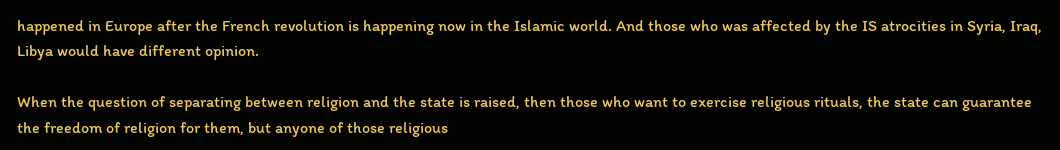happened in Europe after the French revolution is happening now in the Islamic world. And those who was affected by the IS atrocities in Syria, Iraq, Libya would have different opinion.

When the question of separating between religion and the state is raised, then those who want to exercise religious rituals, the state can guarantee the freedom of religion for them, but anyone of those religious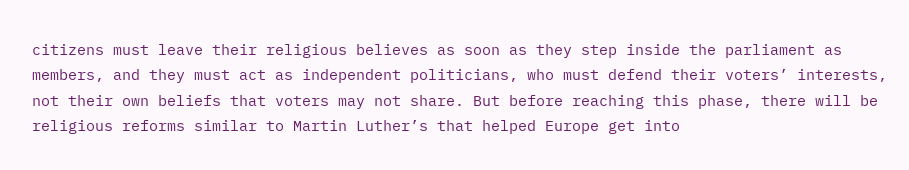citizens must leave their religious believes as soon as they step inside the parliament as members, and they must act as independent politicians, who must defend their voters’ interests, not their own beliefs that voters may not share. But before reaching this phase, there will be religious reforms similar to Martin Luther’s that helped Europe get into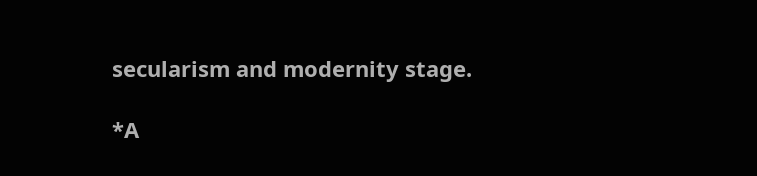secularism and modernity stage.

*A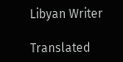Libyan Writer

Translated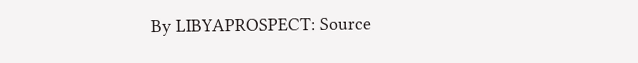By LIBYAPROSPECT: Source